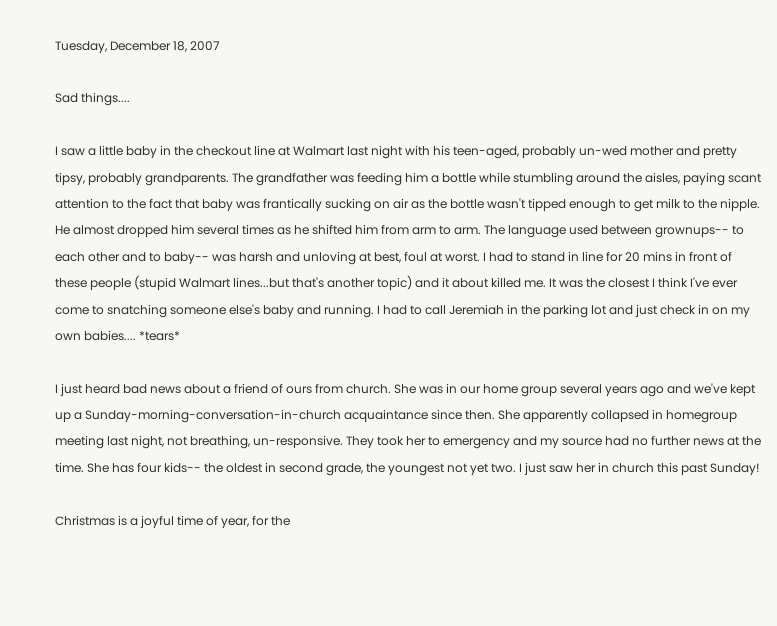Tuesday, December 18, 2007

Sad things....

I saw a little baby in the checkout line at Walmart last night with his teen-aged, probably un-wed mother and pretty tipsy, probably grandparents. The grandfather was feeding him a bottle while stumbling around the aisles, paying scant attention to the fact that baby was frantically sucking on air as the bottle wasn't tipped enough to get milk to the nipple. He almost dropped him several times as he shifted him from arm to arm. The language used between grownups-- to each other and to baby-- was harsh and unloving at best, foul at worst. I had to stand in line for 20 mins in front of these people (stupid Walmart lines...but that's another topic) and it about killed me. It was the closest I think I've ever come to snatching someone else's baby and running. I had to call Jeremiah in the parking lot and just check in on my own babies.... *tears*

I just heard bad news about a friend of ours from church. She was in our home group several years ago and we've kept up a Sunday-morning-conversation-in-church acquaintance since then. She apparently collapsed in homegroup meeting last night, not breathing, un-responsive. They took her to emergency and my source had no further news at the time. She has four kids-- the oldest in second grade, the youngest not yet two. I just saw her in church this past Sunday!

Christmas is a joyful time of year, for the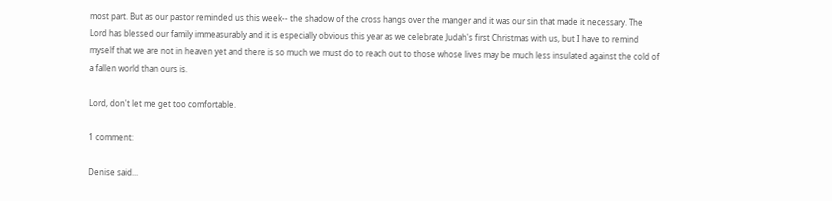most part. But as our pastor reminded us this week-- the shadow of the cross hangs over the manger and it was our sin that made it necessary. The Lord has blessed our family immeasurably and it is especially obvious this year as we celebrate Judah's first Christmas with us, but I have to remind myself that we are not in heaven yet and there is so much we must do to reach out to those whose lives may be much less insulated against the cold of a fallen world than ours is.

Lord, don't let me get too comfortable.

1 comment:

Denise said...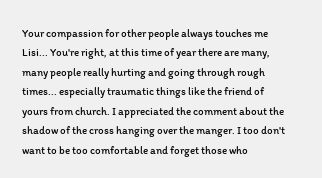Your compassion for other people always touches me Lisi... You're right, at this time of year there are many, many people really hurting and going through rough times... especially traumatic things like the friend of yours from church. I appreciated the comment about the shadow of the cross hanging over the manger. I too don't want to be too comfortable and forget those who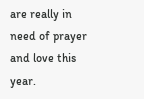are really in need of prayer and love this year.